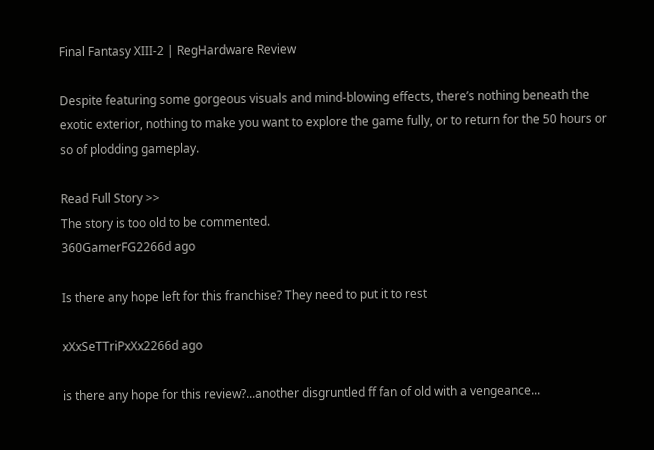Final Fantasy XIII-2 | RegHardware Review

Despite featuring some gorgeous visuals and mind-blowing effects, there’s nothing beneath the exotic exterior, nothing to make you want to explore the game fully, or to return for the 50 hours or so of plodding gameplay.

Read Full Story >>
The story is too old to be commented.
360GamerFG2266d ago

Is there any hope left for this franchise? They need to put it to rest

xXxSeTTriPxXx2266d ago

is there any hope for this review?...another disgruntled ff fan of old with a vengeance...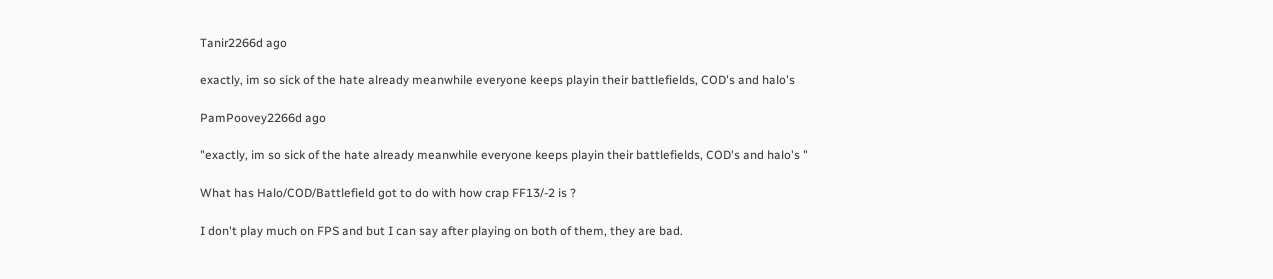Tanir2266d ago

exactly, im so sick of the hate already meanwhile everyone keeps playin their battlefields, COD's and halo's

PamPoovey2266d ago

"exactly, im so sick of the hate already meanwhile everyone keeps playin their battlefields, COD's and halo's "

What has Halo/COD/Battlefield got to do with how crap FF13/-2 is ?

I don't play much on FPS and but I can say after playing on both of them, they are bad.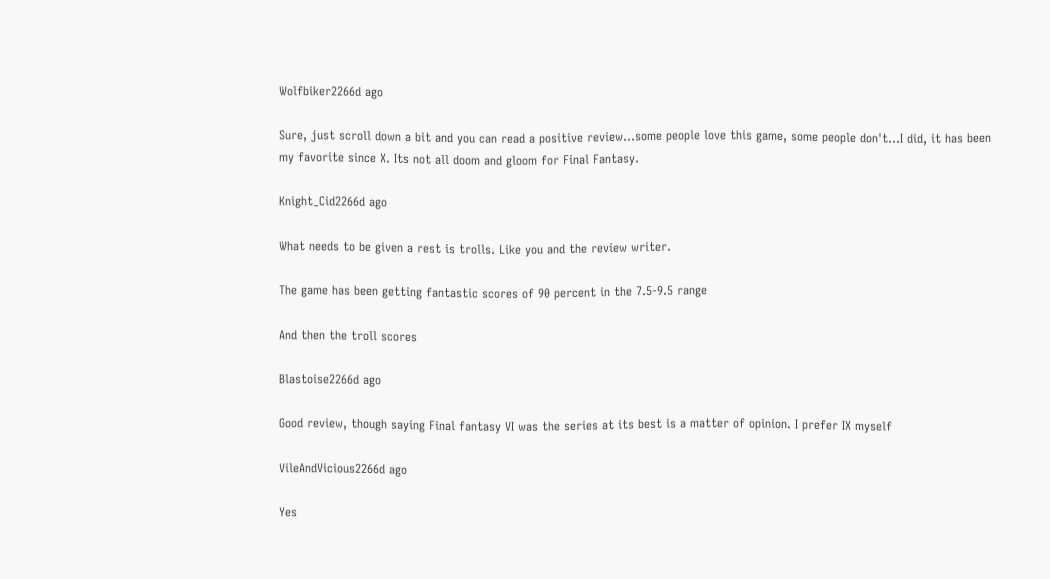Wolfbiker2266d ago

Sure, just scroll down a bit and you can read a positive review...some people love this game, some people don't...I did, it has been my favorite since X. Its not all doom and gloom for Final Fantasy.

Knight_Cid2266d ago

What needs to be given a rest is trolls. Like you and the review writer.

The game has been getting fantastic scores of 90 percent in the 7.5-9.5 range

And then the troll scores

Blastoise2266d ago

Good review, though saying Final fantasy VI was the series at its best is a matter of opinion. I prefer IX myself

VileAndVicious2266d ago

Yes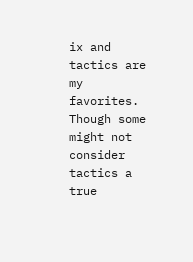ix and tactics are my favorites. Though some might not consider tactics a true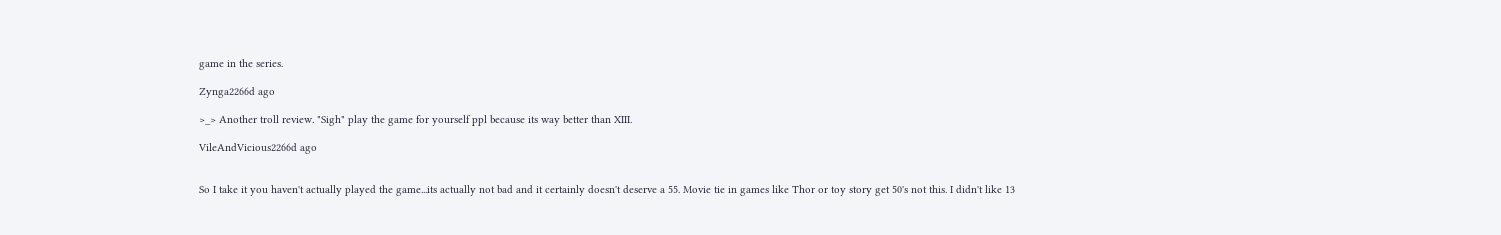game in the series.

Zynga2266d ago

>_> Another troll review. "Sigh" play the game for yourself ppl because its way better than XIII.

VileAndVicious2266d ago


So I take it you haven't actually played the game...its actually not bad and it certainly doesn't deserve a 55. Movie tie in games like Thor or toy story get 50's not this. I didn't like 13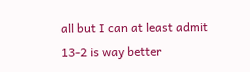all but I can at least admit 13-2 is way better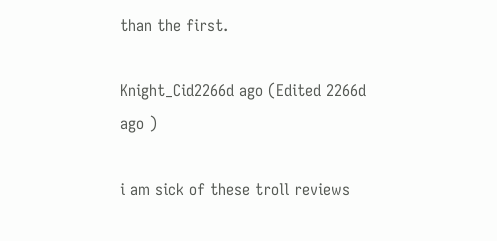than the first.

Knight_Cid2266d ago (Edited 2266d ago )

i am sick of these troll reviews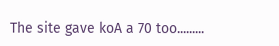The site gave koA a 70 too.........